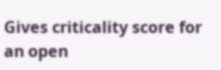Gives criticality score for an open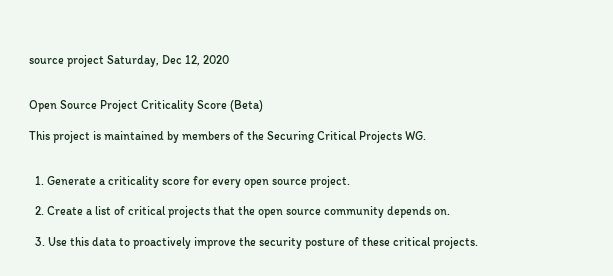source project Saturday, Dec 12, 2020


Open Source Project Criticality Score (Beta)

This project is maintained by members of the Securing Critical Projects WG.


  1. Generate a criticality score for every open source project.

  2. Create a list of critical projects that the open source community depends on.

  3. Use this data to proactively improve the security posture of these critical projects.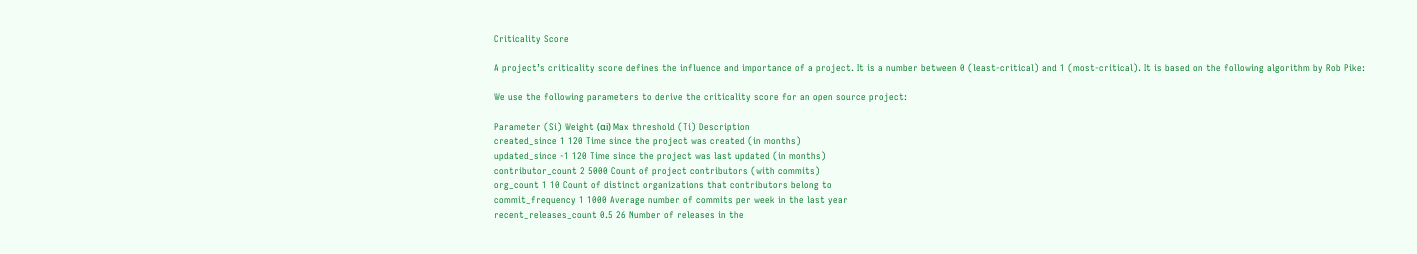Criticality Score

A project’s criticality score defines the influence and importance of a project. It is a number between 0 (least-critical) and 1 (most-critical). It is based on the following algorithm by Rob Pike:

We use the following parameters to derive the criticality score for an open source project:

Parameter (Si) Weight (αi) Max threshold (Ti) Description
created_since 1 120 Time since the project was created (in months)
updated_since -1 120 Time since the project was last updated (in months)
contributor_count 2 5000 Count of project contributors (with commits)
org_count 1 10 Count of distinct organizations that contributors belong to
commit_frequency 1 1000 Average number of commits per week in the last year
recent_releases_count 0.5 26 Number of releases in the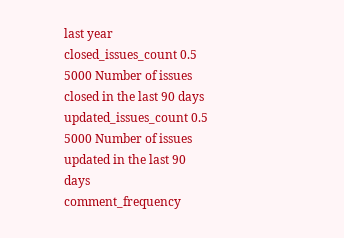last year
closed_issues_count 0.5 5000 Number of issues closed in the last 90 days
updated_issues_count 0.5 5000 Number of issues updated in the last 90 days
comment_frequency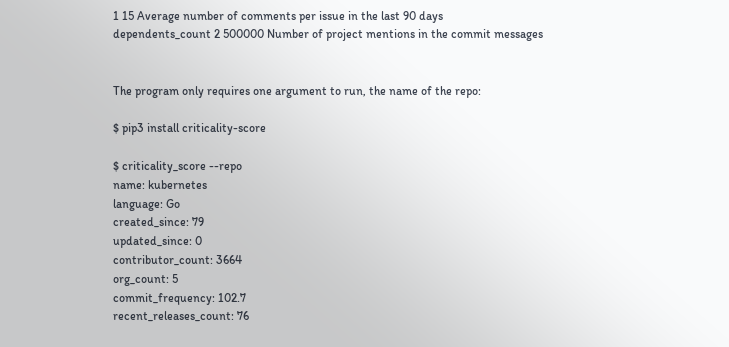1 15 Average number of comments per issue in the last 90 days
dependents_count 2 500000 Number of project mentions in the commit messages


The program only requires one argument to run, the name of the repo:

$ pip3 install criticality-score

$ criticality_score --repo
name: kubernetes
language: Go
created_since: 79
updated_since: 0
contributor_count: 3664
org_count: 5
commit_frequency: 102.7
recent_releases_count: 76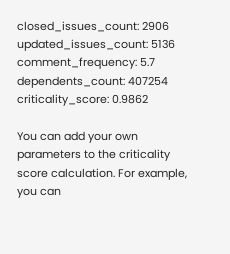closed_issues_count: 2906
updated_issues_count: 5136
comment_frequency: 5.7
dependents_count: 407254
criticality_score: 0.9862

You can add your own parameters to the criticality score calculation. For example, you can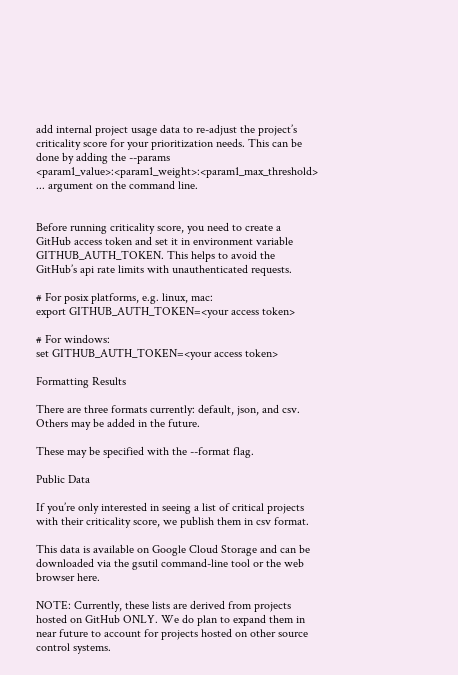add internal project usage data to re-adjust the project’s criticality score for your prioritization needs. This can be done by adding the --params <param1_value>:<param1_weight>:<param1_max_threshold> ... argument on the command line.


Before running criticality score, you need to create a GitHub access token and set it in environment variable GITHUB_AUTH_TOKEN. This helps to avoid the GitHub’s api rate limits with unauthenticated requests.

# For posix platforms, e.g. linux, mac:
export GITHUB_AUTH_TOKEN=<your access token>

# For windows:
set GITHUB_AUTH_TOKEN=<your access token>

Formatting Results

There are three formats currently: default, json, and csv. Others may be added in the future.

These may be specified with the --format flag.

Public Data

If you’re only interested in seeing a list of critical projects with their criticality score, we publish them in csv format.

This data is available on Google Cloud Storage and can be downloaded via the gsutil command-line tool or the web browser here.

NOTE: Currently, these lists are derived from projects hosted on GitHub ONLY. We do plan to expand them in near future to account for projects hosted on other source control systems.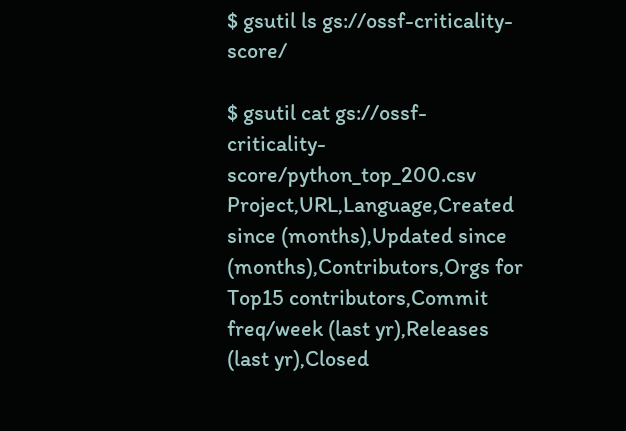$ gsutil ls gs://ossf-criticality-score/

$ gsutil cat gs://ossf-criticality-score/python_top_200.csv
Project,URL,Language,Created since (months),Updated since (months),Contributors,Orgs for Top15 contributors,Commit freq/week (last yr),Releases (last yr),Closed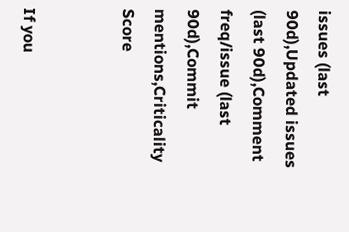issues (last 90d),Updated issues (last 90d),Comment freq/issue (last 90d),Commit mentions,Criticality Score


If you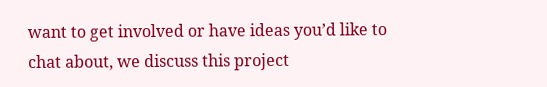want to get involved or have ideas you’d like to chat about, we discuss this project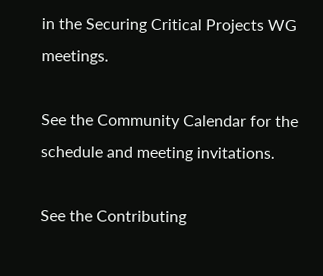in the Securing Critical Projects WG meetings.

See the Community Calendar for the schedule and meeting invitations.

See the Contributing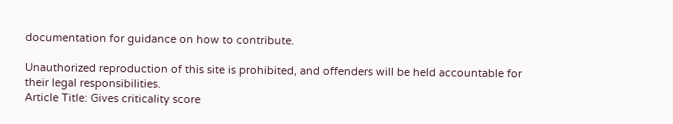documentation for guidance on how to contribute.

Unauthorized reproduction of this site is prohibited, and offenders will be held accountable for their legal responsibilities.
Article Title: Gives criticality score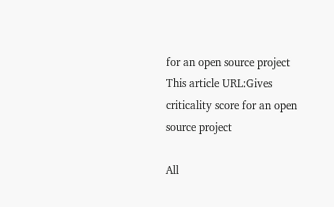for an open source project
This article URL:Gives criticality score for an open source project

All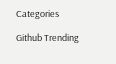Categories

Github Trending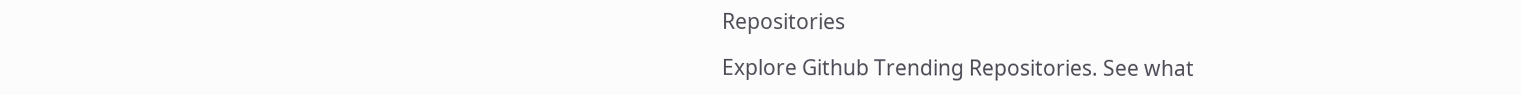Repositories

Explore Github Trending Repositories. See what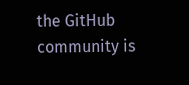the GitHub community is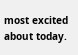most excited about today.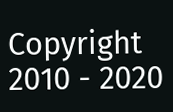Copyright 2010 - 2020